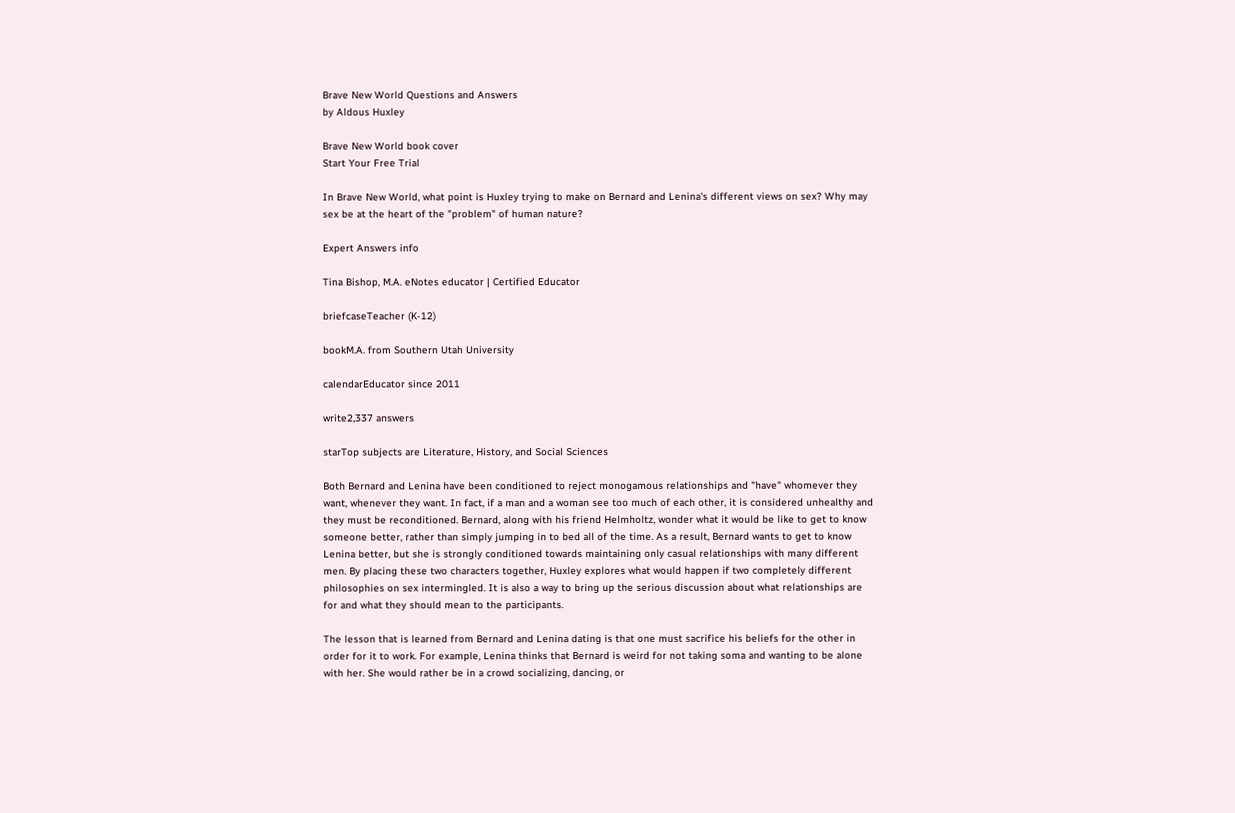Brave New World Questions and Answers
by Aldous Huxley

Brave New World book cover
Start Your Free Trial

In Brave New World, what point is Huxley trying to make on Bernard and Lenina's different views on sex? Why may sex be at the heart of the "problem" of human nature?

Expert Answers info

Tina Bishop, M.A. eNotes educator | Certified Educator

briefcaseTeacher (K-12)

bookM.A. from Southern Utah University

calendarEducator since 2011

write2,337 answers

starTop subjects are Literature, History, and Social Sciences

Both Bernard and Lenina have been conditioned to reject monogamous relationships and "have" whomever they want, whenever they want. In fact, if a man and a woman see too much of each other, it is considered unhealthy and they must be reconditioned. Bernard, along with his friend Helmholtz, wonder what it would be like to get to know someone better, rather than simply jumping in to bed all of the time. As a result, Bernard wants to get to know Lenina better, but she is strongly conditioned towards maintaining only casual relationships with many different men. By placing these two characters together, Huxley explores what would happen if two completely different philosophies on sex intermingled. It is also a way to bring up the serious discussion about what relationships are for and what they should mean to the participants.

The lesson that is learned from Bernard and Lenina dating is that one must sacrifice his beliefs for the other in order for it to work. For example, Lenina thinks that Bernard is weird for not taking soma and wanting to be alone with her. She would rather be in a crowd socializing, dancing, or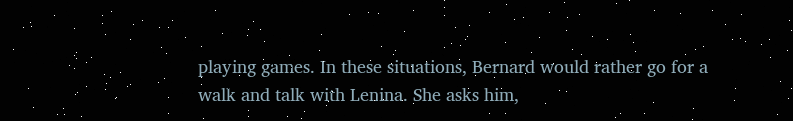playing games. In these situations, Bernard would rather go for a walk and talk with Lenina. She asks him,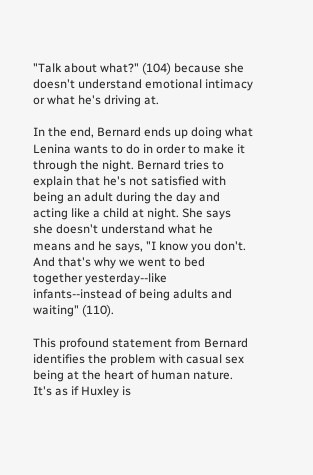"Talk about what?" (104) because she doesn't understand emotional intimacy or what he's driving at.

In the end, Bernard ends up doing what Lenina wants to do in order to make it through the night. Bernard tries to explain that he's not satisfied with being an adult during the day and acting like a child at night. She says she doesn't understand what he means and he says, "I know you don't. And that's why we went to bed together yesterday--like infants--instead of being adults and waiting" (110).

This profound statement from Bernard identifies the problem with casual sex being at the heart of human nature. It's as if Huxley is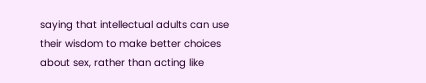saying that intellectual adults can use their wisdom to make better choices about sex, rather than acting like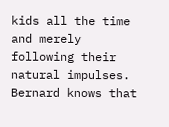kids all the time and merely following their natural impulses. Bernard knows that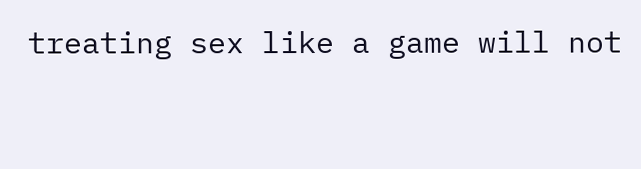treating sex like a game will not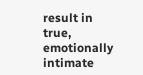result in true, emotionally intimate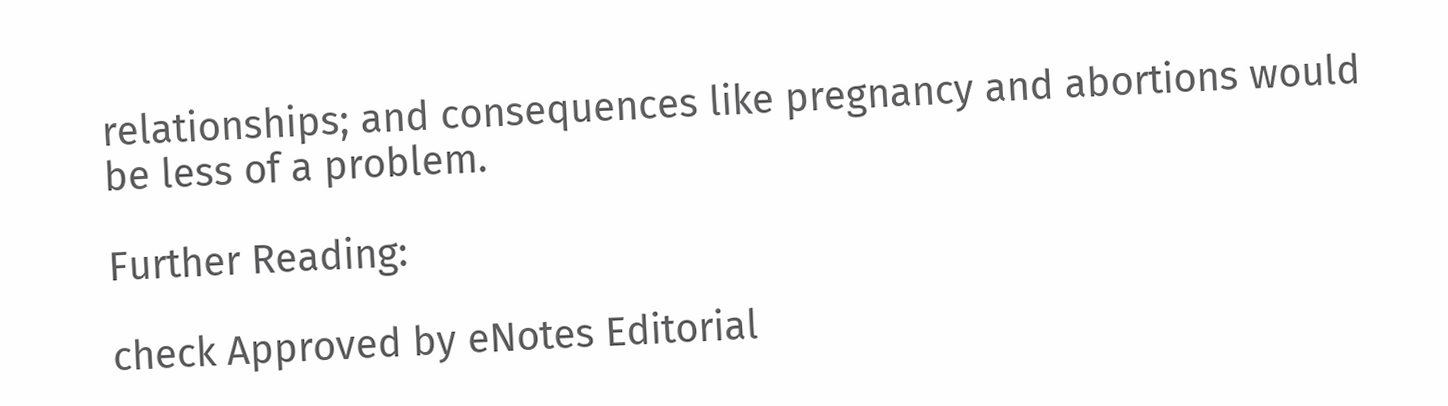relationships; and consequences like pregnancy and abortions would be less of a problem.

Further Reading:

check Approved by eNotes Editorial